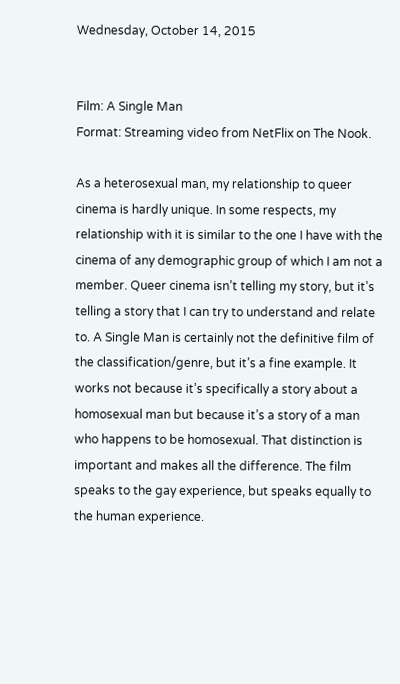Wednesday, October 14, 2015


Film: A Single Man
Format: Streaming video from NetFlix on The Nook.

As a heterosexual man, my relationship to queer cinema is hardly unique. In some respects, my relationship with it is similar to the one I have with the cinema of any demographic group of which I am not a member. Queer cinema isn’t telling my story, but it’s telling a story that I can try to understand and relate to. A Single Man is certainly not the definitive film of the classification/genre, but it’s a fine example. It works not because it’s specifically a story about a homosexual man but because it’s a story of a man who happens to be homosexual. That distinction is important and makes all the difference. The film speaks to the gay experience, but speaks equally to the human experience.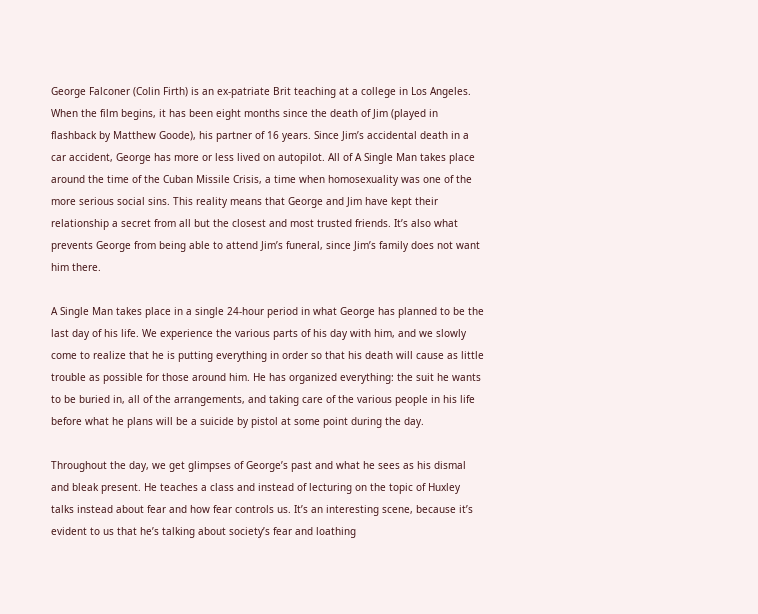George Falconer (Colin Firth) is an ex-patriate Brit teaching at a college in Los Angeles. When the film begins, it has been eight months since the death of Jim (played in flashback by Matthew Goode), his partner of 16 years. Since Jim’s accidental death in a car accident, George has more or less lived on autopilot. All of A Single Man takes place around the time of the Cuban Missile Crisis, a time when homosexuality was one of the more serious social sins. This reality means that George and Jim have kept their relationship a secret from all but the closest and most trusted friends. It’s also what prevents George from being able to attend Jim’s funeral, since Jim’s family does not want him there.

A Single Man takes place in a single 24-hour period in what George has planned to be the last day of his life. We experience the various parts of his day with him, and we slowly come to realize that he is putting everything in order so that his death will cause as little trouble as possible for those around him. He has organized everything: the suit he wants to be buried in, all of the arrangements, and taking care of the various people in his life before what he plans will be a suicide by pistol at some point during the day.

Throughout the day, we get glimpses of George’s past and what he sees as his dismal and bleak present. He teaches a class and instead of lecturing on the topic of Huxley talks instead about fear and how fear controls us. It’s an interesting scene, because it’s evident to us that he’s talking about society’s fear and loathing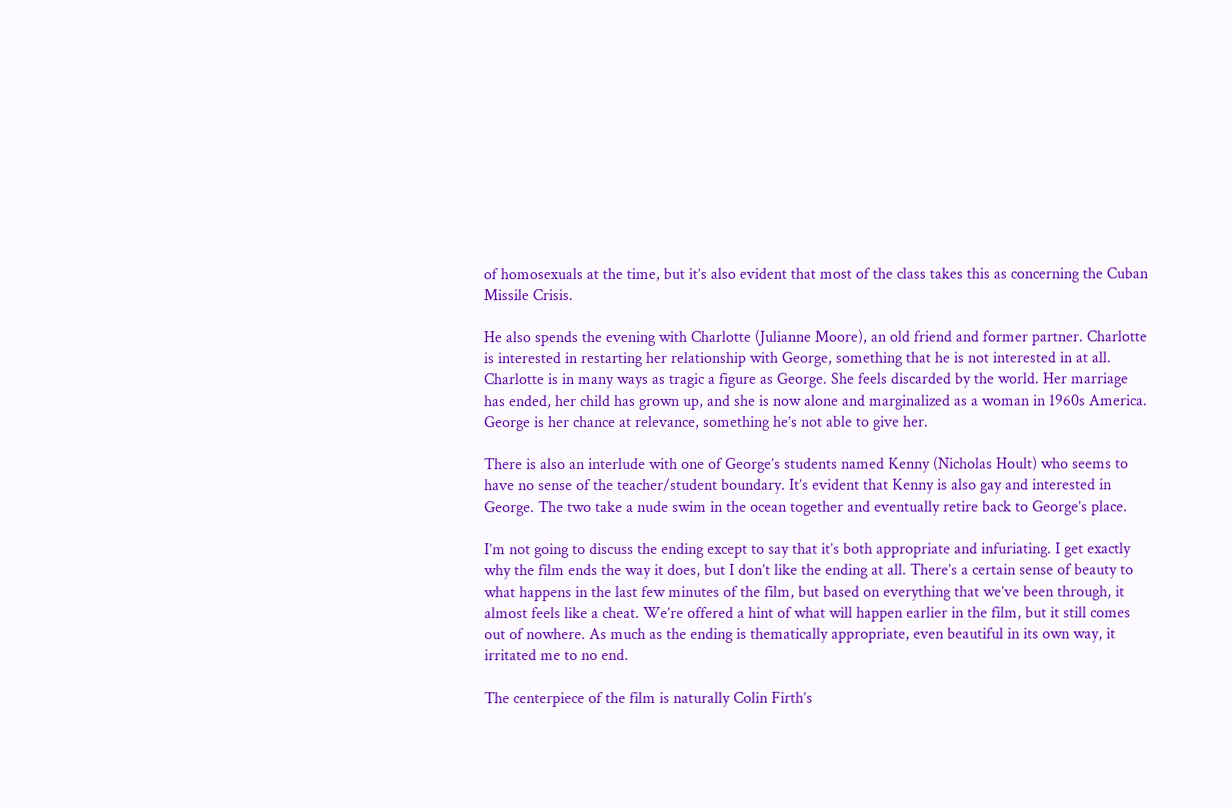of homosexuals at the time, but it’s also evident that most of the class takes this as concerning the Cuban Missile Crisis.

He also spends the evening with Charlotte (Julianne Moore), an old friend and former partner. Charlotte is interested in restarting her relationship with George, something that he is not interested in at all. Charlotte is in many ways as tragic a figure as George. She feels discarded by the world. Her marriage has ended, her child has grown up, and she is now alone and marginalized as a woman in 1960s America. George is her chance at relevance, something he’s not able to give her.

There is also an interlude with one of George’s students named Kenny (Nicholas Hoult) who seems to have no sense of the teacher/student boundary. It’s evident that Kenny is also gay and interested in George. The two take a nude swim in the ocean together and eventually retire back to George’s place.

I’m not going to discuss the ending except to say that it’s both appropriate and infuriating. I get exactly why the film ends the way it does, but I don’t like the ending at all. There’s a certain sense of beauty to what happens in the last few minutes of the film, but based on everything that we’ve been through, it almost feels like a cheat. We’re offered a hint of what will happen earlier in the film, but it still comes out of nowhere. As much as the ending is thematically appropriate, even beautiful in its own way, it irritated me to no end.

The centerpiece of the film is naturally Colin Firth’s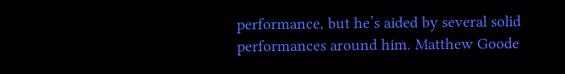performance, but he’s aided by several solid performances around him. Matthew Goode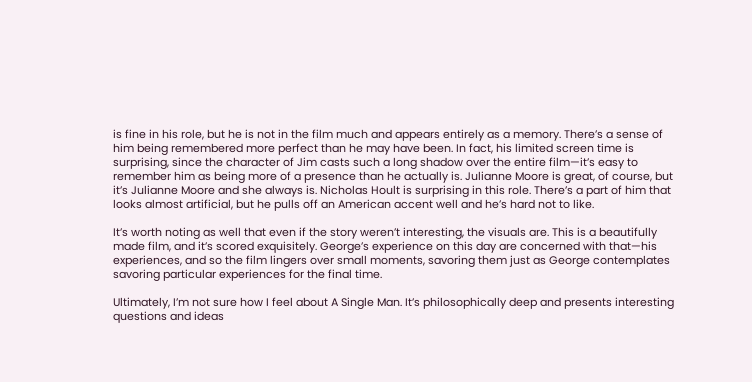is fine in his role, but he is not in the film much and appears entirely as a memory. There’s a sense of him being remembered more perfect than he may have been. In fact, his limited screen time is surprising, since the character of Jim casts such a long shadow over the entire film—it’s easy to remember him as being more of a presence than he actually is. Julianne Moore is great, of course, but it’s Julianne Moore and she always is. Nicholas Hoult is surprising in this role. There’s a part of him that looks almost artificial, but he pulls off an American accent well and he’s hard not to like.

It’s worth noting as well that even if the story weren’t interesting, the visuals are. This is a beautifully made film, and it’s scored exquisitely. George’s experience on this day are concerned with that—his experiences, and so the film lingers over small moments, savoring them just as George contemplates savoring particular experiences for the final time.

Ultimately, I’m not sure how I feel about A Single Man. It’s philosophically deep and presents interesting questions and ideas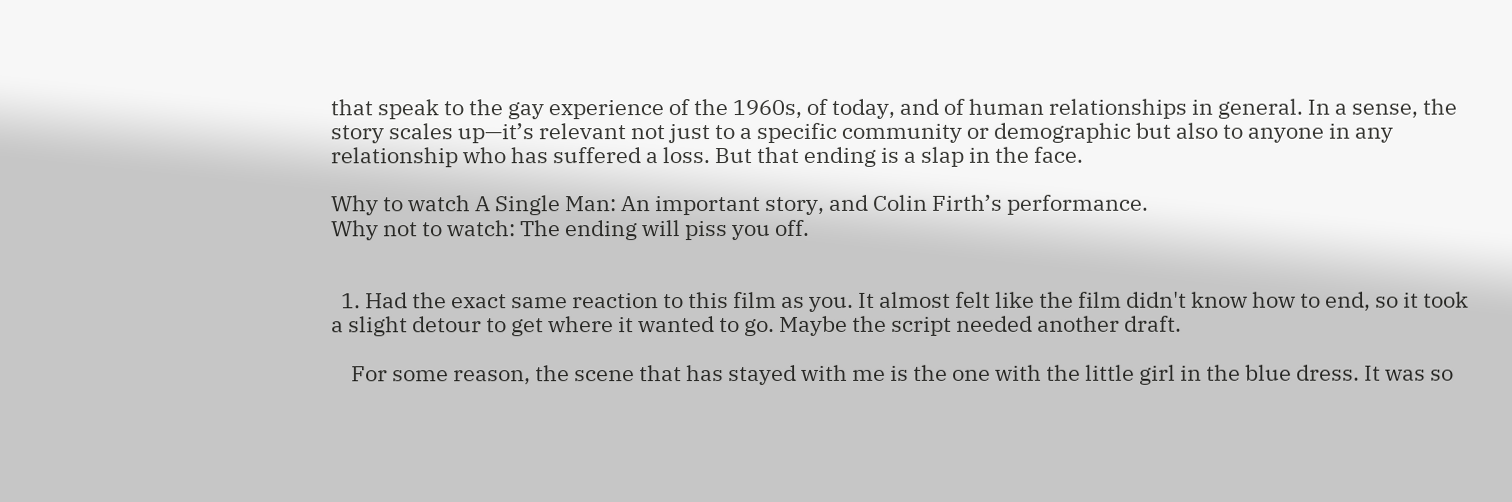that speak to the gay experience of the 1960s, of today, and of human relationships in general. In a sense, the story scales up—it’s relevant not just to a specific community or demographic but also to anyone in any relationship who has suffered a loss. But that ending is a slap in the face.

Why to watch A Single Man: An important story, and Colin Firth’s performance.
Why not to watch: The ending will piss you off.


  1. Had the exact same reaction to this film as you. It almost felt like the film didn't know how to end, so it took a slight detour to get where it wanted to go. Maybe the script needed another draft.

    For some reason, the scene that has stayed with me is the one with the little girl in the blue dress. It was so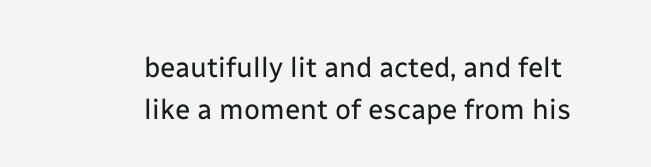beautifully lit and acted, and felt like a moment of escape from his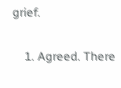grief.

    1. Agreed. There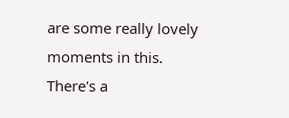are some really lovely moments in this. There's a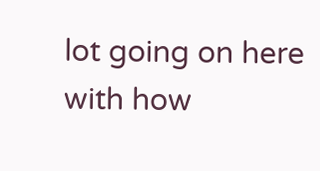lot going on here with how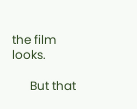the film looks.

      But that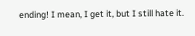ending! I mean, I get it, but I still hate it.